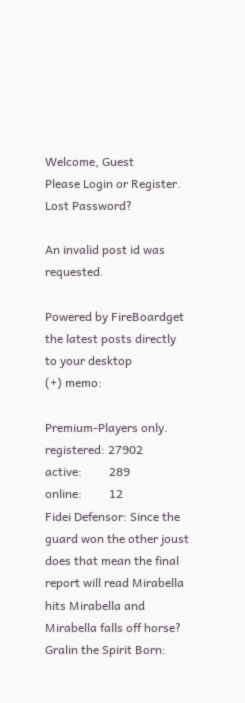Welcome, Guest
Please Login or Register.    Lost Password?

An invalid post id was requested.

Powered by FireBoardget the latest posts directly to your desktop
(+) memo:

Premium-Players only.
registered: 27902
active:         289
online:         12
Fidei Defensor: Since the guard won the other joust does that mean the final report will read Mirabella hits Mirabella and Mirabella falls off horse?
Gralin the Spirit Born: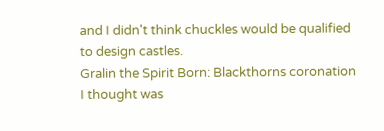and I didn't think chuckles would be qualified to design castles.
Gralin the Spirit Born: Blackthorns coronation I thought was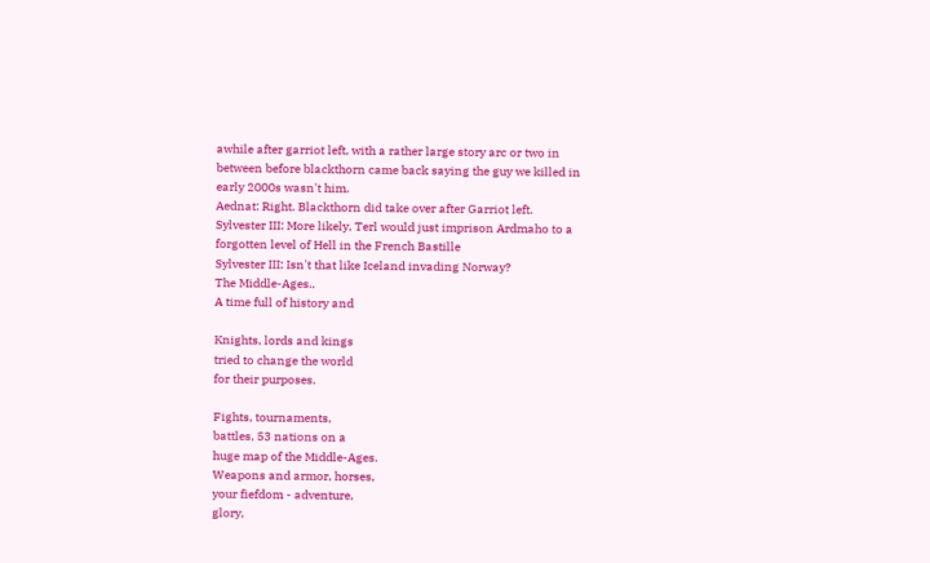awhile after garriot left, with a rather large story arc or two in between before blackthorn came back saying the guy we killed in early 2000s wasn't him.
Aednat: Right. Blackthorn did take over after Garriot left.
Sylvester III: More likely, Terl would just imprison Ardmaho to a forgotten level of Hell in the French Bastille
Sylvester III: Isn't that like Iceland invading Norway?
The Middle-Ages..
A time full of history and

Knights, lords and kings
tried to change the world
for their purposes.

Fights, tournaments,
battles, 53 nations on a
huge map of the Middle-Ages.
Weapons and armor, horses,
your fiefdom - adventure,
glory,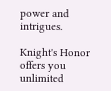power and intrigues.

Knight's Honor offers you
unlimited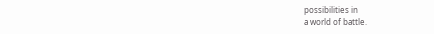possibilities in
a world of battle.